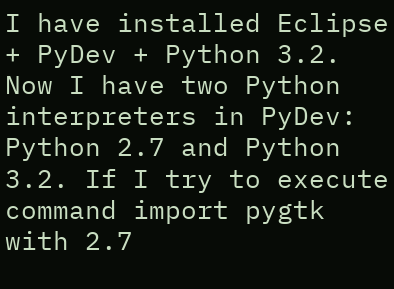I have installed Eclipse + PyDev + Python 3.2. Now I have two Python interpreters in PyDev: Python 2.7 and Python 3.2. If I try to execute command import pygtk with 2.7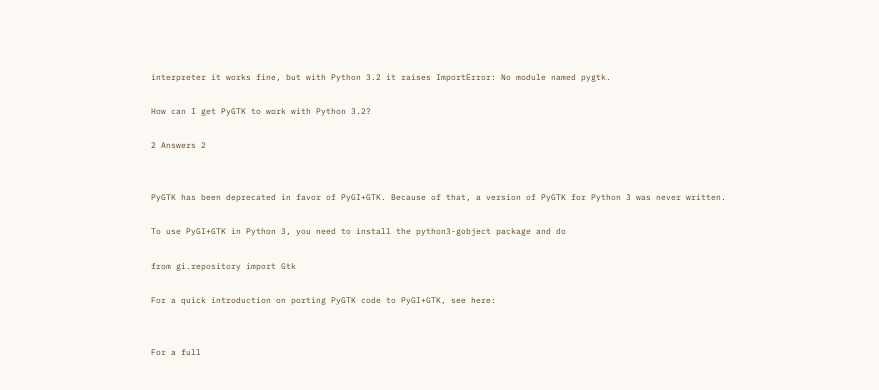interpreter it works fine, but with Python 3.2 it raises ImportError: No module named pygtk.

How can I get PyGTK to work with Python 3.2?

2 Answers 2


PyGTK has been deprecated in favor of PyGI+GTK. Because of that, a version of PyGTK for Python 3 was never written.

To use PyGI+GTK in Python 3, you need to install the python3-gobject package and do

from gi.repository import Gtk

For a quick introduction on porting PyGTK code to PyGI+GTK, see here:


For a full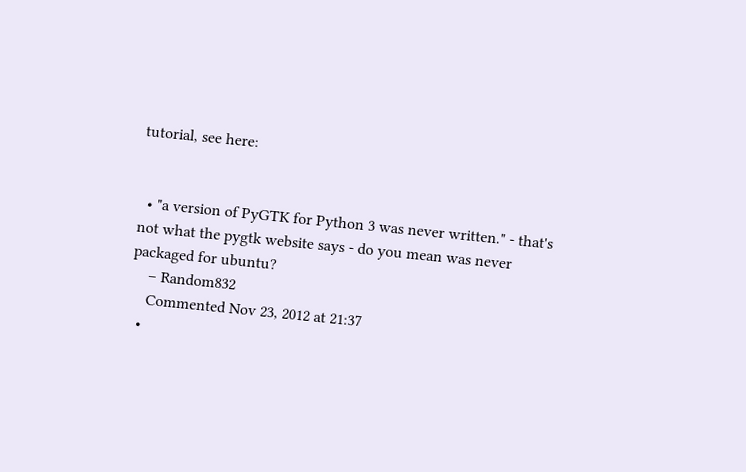tutorial, see here:


  • "a version of PyGTK for Python 3 was never written." - that's not what the pygtk website says - do you mean was never packaged for ubuntu?
    – Random832
    Commented Nov 23, 2012 at 21:37
  •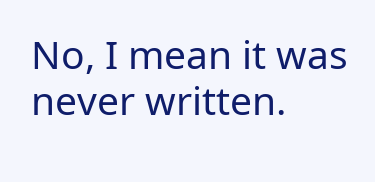No, I mean it was never written.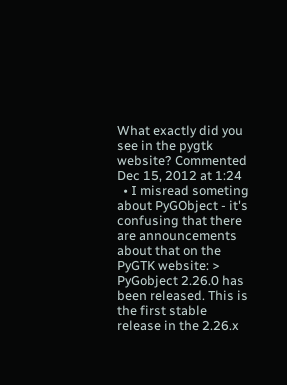What exactly did you see in the pygtk website? Commented Dec 15, 2012 at 1:24
  • I misread someting about PyGObject - it's confusing that there are announcements about that on the PyGTK website: > PyGobject 2.26.0 has been released. This is the first stable release in the 2.26.x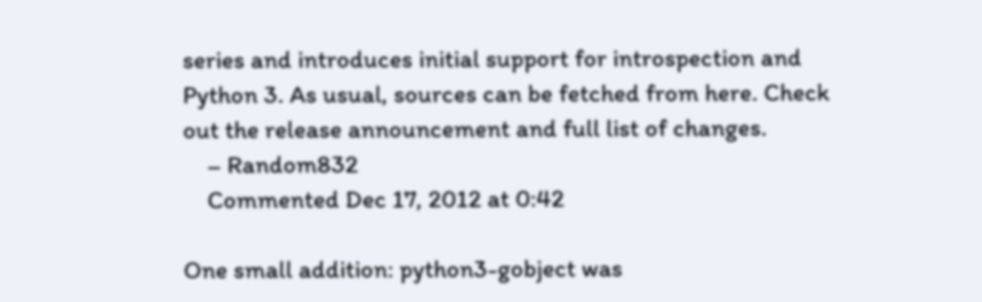series and introduces initial support for introspection and Python 3. As usual, sources can be fetched from here. Check out the release announcement and full list of changes.
    – Random832
    Commented Dec 17, 2012 at 0:42

One small addition: python3-gobject was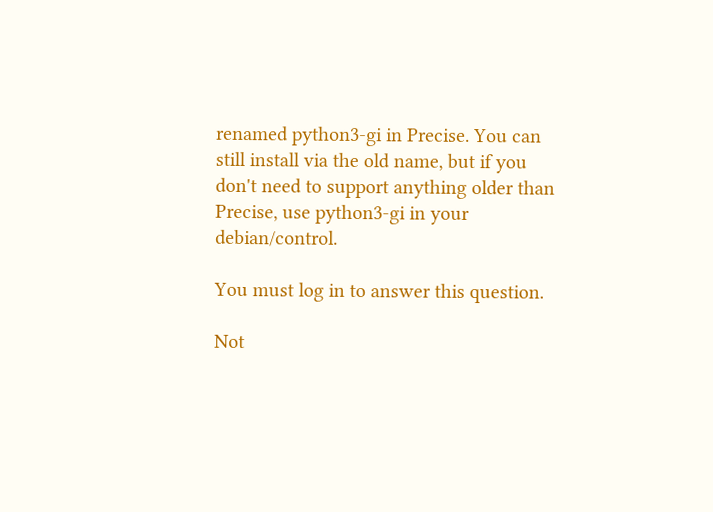renamed python3-gi in Precise. You can still install via the old name, but if you don't need to support anything older than Precise, use python3-gi in your debian/control.

You must log in to answer this question.

Not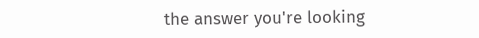the answer you're looking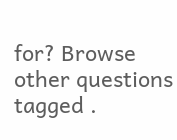for? Browse other questions tagged .